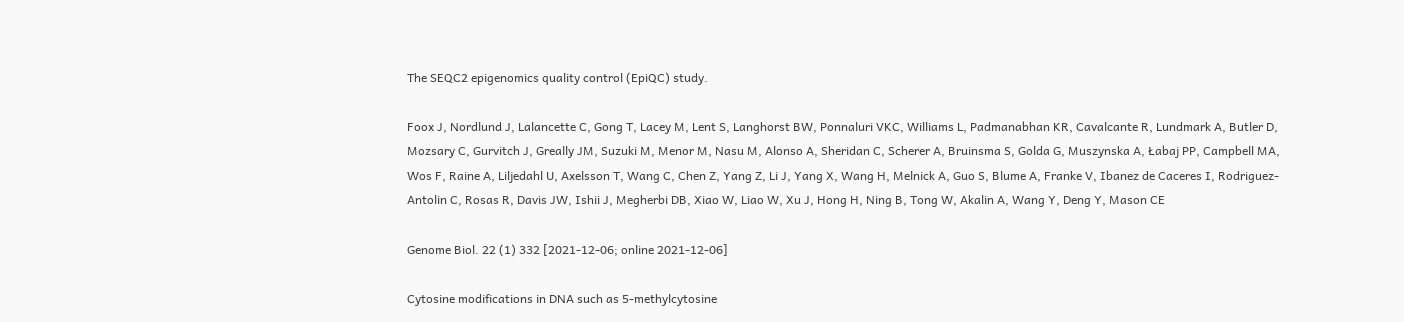The SEQC2 epigenomics quality control (EpiQC) study.

Foox J, Nordlund J, Lalancette C, Gong T, Lacey M, Lent S, Langhorst BW, Ponnaluri VKC, Williams L, Padmanabhan KR, Cavalcante R, Lundmark A, Butler D, Mozsary C, Gurvitch J, Greally JM, Suzuki M, Menor M, Nasu M, Alonso A, Sheridan C, Scherer A, Bruinsma S, Golda G, Muszynska A, Łabaj PP, Campbell MA, Wos F, Raine A, Liljedahl U, Axelsson T, Wang C, Chen Z, Yang Z, Li J, Yang X, Wang H, Melnick A, Guo S, Blume A, Franke V, Ibanez de Caceres I, Rodriguez-Antolin C, Rosas R, Davis JW, Ishii J, Megherbi DB, Xiao W, Liao W, Xu J, Hong H, Ning B, Tong W, Akalin A, Wang Y, Deng Y, Mason CE

Genome Biol. 22 (1) 332 [2021-12-06; online 2021-12-06]

Cytosine modifications in DNA such as 5-methylcytosine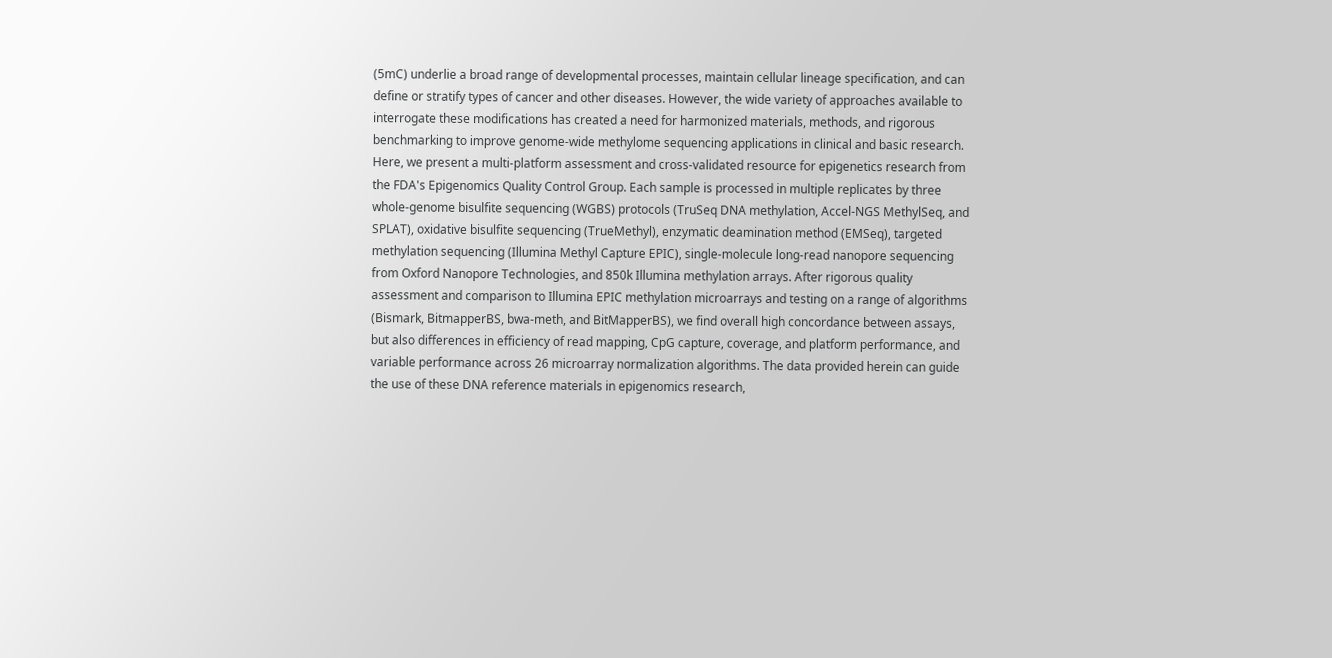(5mC) underlie a broad range of developmental processes, maintain cellular lineage specification, and can define or stratify types of cancer and other diseases. However, the wide variety of approaches available to interrogate these modifications has created a need for harmonized materials, methods, and rigorous benchmarking to improve genome-wide methylome sequencing applications in clinical and basic research. Here, we present a multi-platform assessment and cross-validated resource for epigenetics research from the FDA's Epigenomics Quality Control Group. Each sample is processed in multiple replicates by three whole-genome bisulfite sequencing (WGBS) protocols (TruSeq DNA methylation, Accel-NGS MethylSeq, and SPLAT), oxidative bisulfite sequencing (TrueMethyl), enzymatic deamination method (EMSeq), targeted methylation sequencing (Illumina Methyl Capture EPIC), single-molecule long-read nanopore sequencing from Oxford Nanopore Technologies, and 850k Illumina methylation arrays. After rigorous quality assessment and comparison to Illumina EPIC methylation microarrays and testing on a range of algorithms (Bismark, BitmapperBS, bwa-meth, and BitMapperBS), we find overall high concordance between assays, but also differences in efficiency of read mapping, CpG capture, coverage, and platform performance, and variable performance across 26 microarray normalization algorithms. The data provided herein can guide the use of these DNA reference materials in epigenomics research,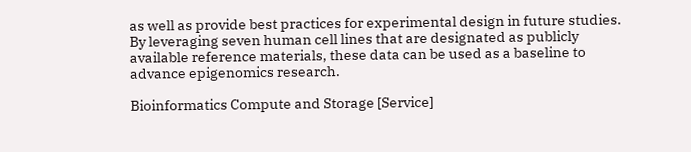as well as provide best practices for experimental design in future studies. By leveraging seven human cell lines that are designated as publicly available reference materials, these data can be used as a baseline to advance epigenomics research.

Bioinformatics Compute and Storage [Service]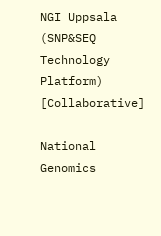NGI Uppsala (SNP&SEQ Technology Platform) [Collaborative]

National Genomics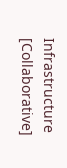Infrastructure [Collaborative]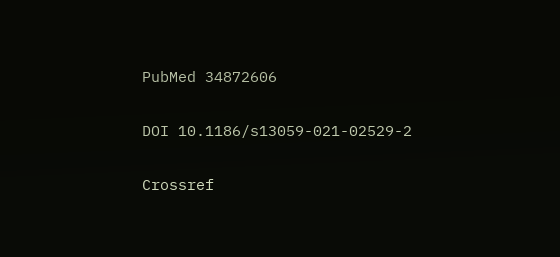PubMed 34872606

DOI 10.1186/s13059-021-02529-2

Crossref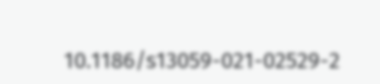10.1186/s13059-021-02529-2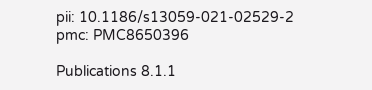pii: 10.1186/s13059-021-02529-2
pmc: PMC8650396

Publications 8.1.1